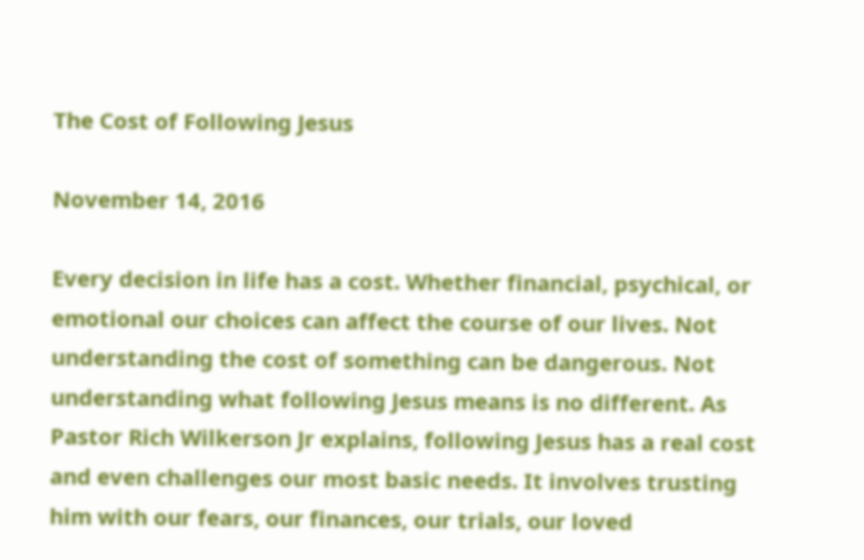The Cost of Following Jesus

November 14, 2016

Every decision in life has a cost. Whether financial, psychical, or emotional our choices can affect the course of our lives. Not understanding the cost of something can be dangerous. Not understanding what following Jesus means is no different. As Pastor Rich Wilkerson Jr explains, following Jesus has a real cost and even challenges our most basic needs. It involves trusting him with our fears, our finances, our trials, our loved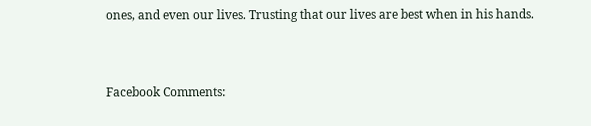ones, and even our lives. Trusting that our lives are best when in his hands.


Facebook Comments: